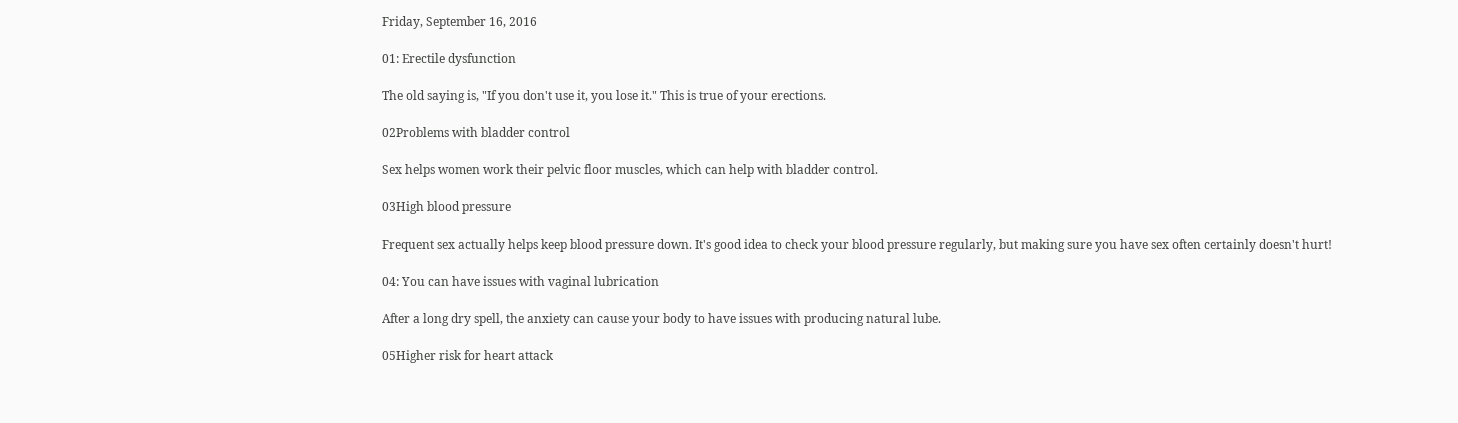Friday, September 16, 2016

01: Erectile dysfunction

The old saying is, "If you don't use it, you lose it." This is true of your erections.

02Problems with bladder control

Sex helps women work their pelvic floor muscles, which can help with bladder control.

03High blood pressure

Frequent sex actually helps keep blood pressure down. It's good idea to check your blood pressure regularly, but making sure you have sex often certainly doesn't hurt!

04: You can have issues with vaginal lubrication

After a long dry spell, the anxiety can cause your body to have issues with producing natural lube.

05Higher risk for heart attack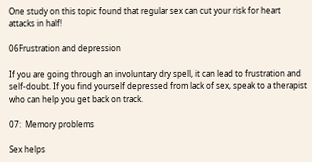One study on this topic found that regular sex can cut your risk for heart attacks in half!

06Frustration and depression

If you are going through an involuntary dry spell, it can lead to frustration and self-doubt. If you find yourself depressed from lack of sex, speak to a therapist who can help you get back on track.

07:  Memory problems

Sex helps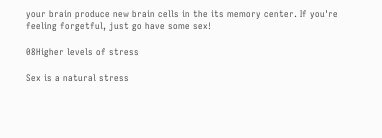your brain produce new brain cells in the its memory center. If you're feeling forgetful, just go have some sex!

08Higher levels of stress

Sex is a natural stress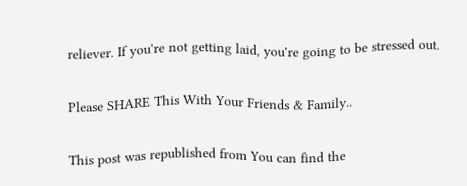reliever. If you're not getting laid, you're going to be stressed out.

Please SHARE This With Your Friends & Family..

This post was republished from You can find the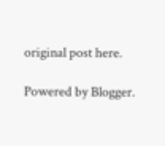original post here.

Powered by Blogger.